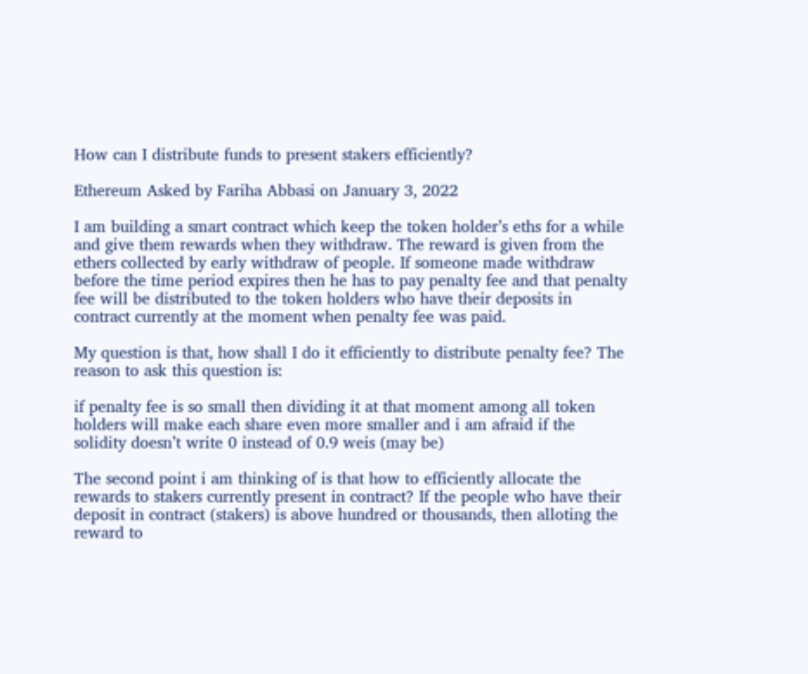How can I distribute funds to present stakers efficiently?

Ethereum Asked by Fariha Abbasi on January 3, 2022

I am building a smart contract which keep the token holder’s eths for a while and give them rewards when they withdraw. The reward is given from the ethers collected by early withdraw of people. If someone made withdraw before the time period expires then he has to pay penalty fee and that penalty fee will be distributed to the token holders who have their deposits in contract currently at the moment when penalty fee was paid.

My question is that, how shall I do it efficiently to distribute penalty fee? The reason to ask this question is:

if penalty fee is so small then dividing it at that moment among all token holders will make each share even more smaller and i am afraid if the solidity doesn’t write 0 instead of 0.9 weis (may be)

The second point i am thinking of is that how to efficiently allocate the rewards to stakers currently present in contract? If the people who have their deposit in contract (stakers) is above hundred or thousands, then alloting the reward to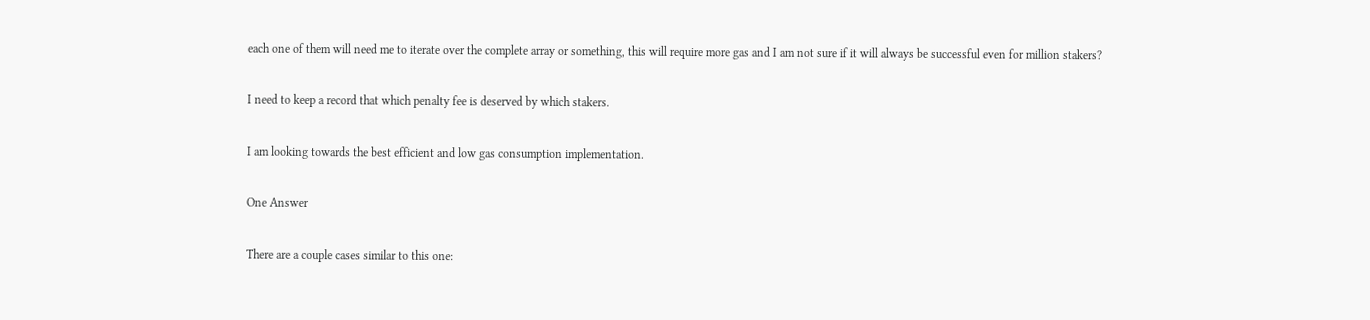each one of them will need me to iterate over the complete array or something, this will require more gas and I am not sure if it will always be successful even for million stakers?

I need to keep a record that which penalty fee is deserved by which stakers.

I am looking towards the best efficient and low gas consumption implementation.

One Answer

There are a couple cases similar to this one: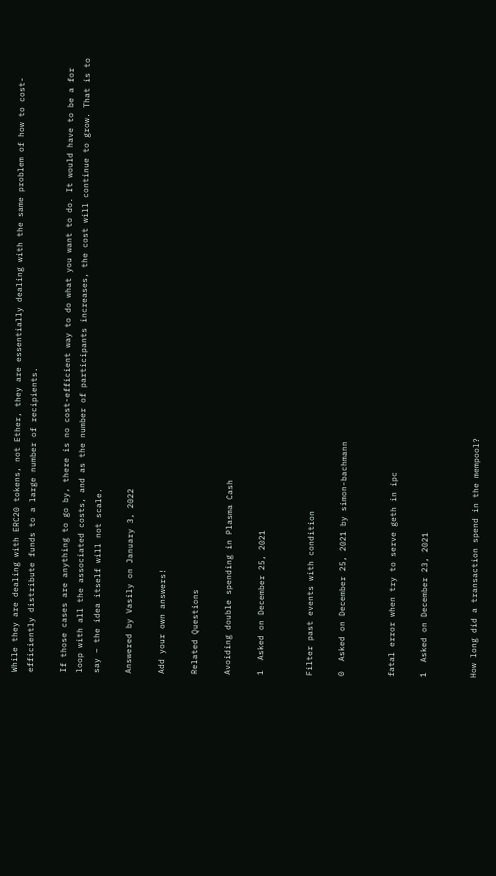While they are dealing with ERC20 tokens, not Ether, they are essentially dealing with the same problem of how to cost-efficiently distribute funds to a large number of recipients.

If those cases are anything to go by, there is no cost-efficient way to do what you want to do. It would have to be a for loop with all the associated costs, and as the number of participants increases, the cost will continue to grow. That is to say – the idea itself will not scale.

Answered by Vasily on January 3, 2022

Add your own answers!

Related Questions

Avoiding double spending in Plasma Cash

1  Asked on December 25, 2021


Filter past events with condition

0  Asked on December 25, 2021 by simon-bachmann


fatal error when try to serve geth in ipc

1  Asked on December 23, 2021


How long did a transaction spend in the mempool?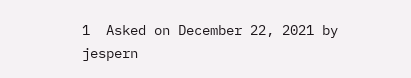1  Asked on December 22, 2021 by jespern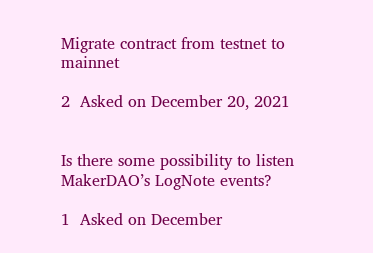Migrate contract from testnet to mainnet

2  Asked on December 20, 2021


Is there some possibility to listen MakerDAO’s LogNote events?

1  Asked on December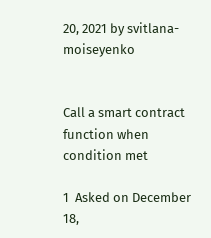20, 2021 by svitlana-moiseyenko


Call a smart contract function when condition met

1  Asked on December 18,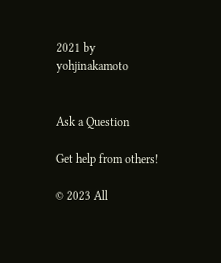2021 by yohjinakamoto


Ask a Question

Get help from others!

© 2023 All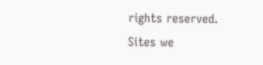rights reserved. Sites we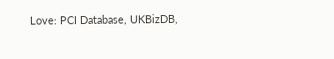Love: PCI Database, UKBizDB,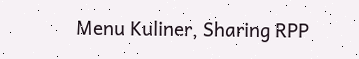Menu Kuliner, Sharing RPP